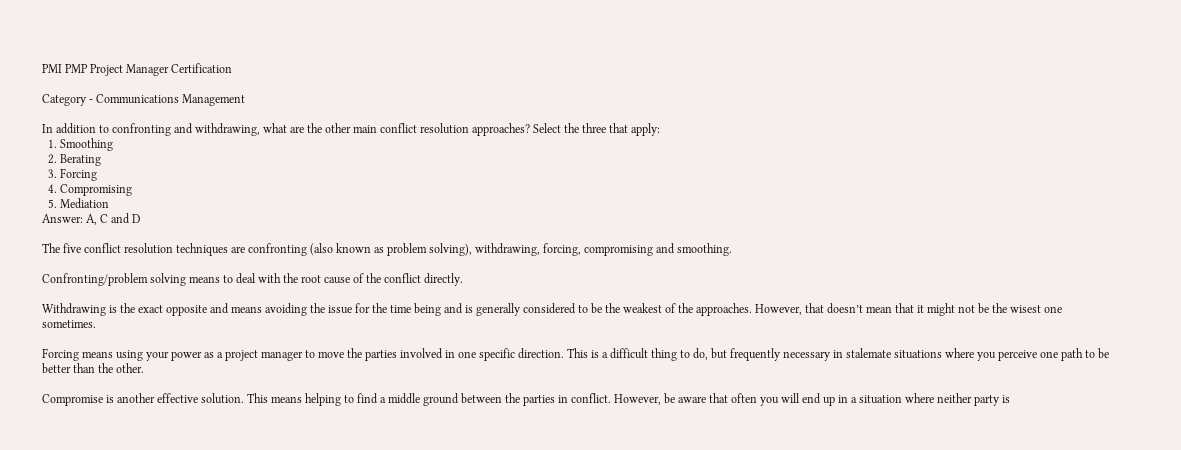PMI PMP Project Manager Certification

Category - Communications Management

In addition to confronting and withdrawing, what are the other main conflict resolution approaches? Select the three that apply:
  1. Smoothing
  2. Berating
  3. Forcing
  4. Compromising
  5. Mediation
Answer: A, C and D

The five conflict resolution techniques are confronting (also known as problem solving), withdrawing, forcing, compromising and smoothing.

Confronting/problem solving means to deal with the root cause of the conflict directly.

Withdrawing is the exact opposite and means avoiding the issue for the time being and is generally considered to be the weakest of the approaches. However, that doesn’t mean that it might not be the wisest one sometimes.

Forcing means using your power as a project manager to move the parties involved in one specific direction. This is a difficult thing to do, but frequently necessary in stalemate situations where you perceive one path to be better than the other.

Compromise is another effective solution. This means helping to find a middle ground between the parties in conflict. However, be aware that often you will end up in a situation where neither party is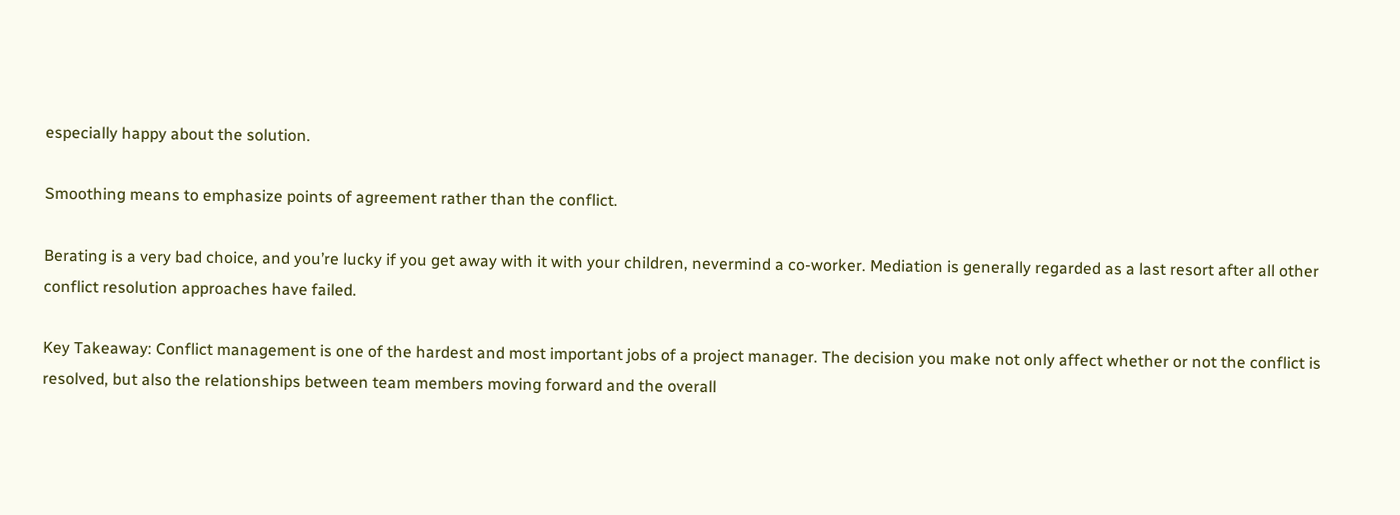especially happy about the solution.

Smoothing means to emphasize points of agreement rather than the conflict.

Berating is a very bad choice, and you’re lucky if you get away with it with your children, nevermind a co-worker. Mediation is generally regarded as a last resort after all other conflict resolution approaches have failed.

Key Takeaway: Conflict management is one of the hardest and most important jobs of a project manager. The decision you make not only affect whether or not the conflict is resolved, but also the relationships between team members moving forward and the overall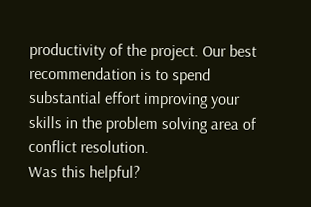productivity of the project. Our best recommendation is to spend substantial effort improving your skills in the problem solving area of conflict resolution.
Was this helpful?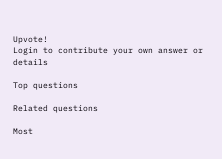Upvote!
Login to contribute your own answer or details

Top questions

Related questions

Most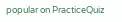popular on PracticeQuiz